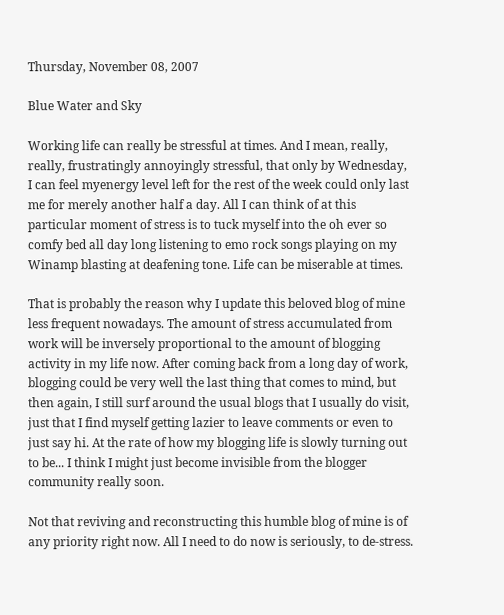Thursday, November 08, 2007

Blue Water and Sky

Working life can really be stressful at times. And I mean, really, really, frustratingly annoyingly stressful, that only by Wednesday, I can feel myenergy level left for the rest of the week could only last me for merely another half a day. All I can think of at this particular moment of stress is to tuck myself into the oh ever so comfy bed all day long listening to emo rock songs playing on my Winamp blasting at deafening tone. Life can be miserable at times.

That is probably the reason why I update this beloved blog of mine less frequent nowadays. The amount of stress accumulated from work will be inversely proportional to the amount of blogging activity in my life now. After coming back from a long day of work, blogging could be very well the last thing that comes to mind, but then again, I still surf around the usual blogs that I usually do visit, just that I find myself getting lazier to leave comments or even to just say hi. At the rate of how my blogging life is slowly turning out to be... I think I might just become invisible from the blogger community really soon.

Not that reviving and reconstructing this humble blog of mine is of any priority right now. All I need to do now is seriously, to de-stress.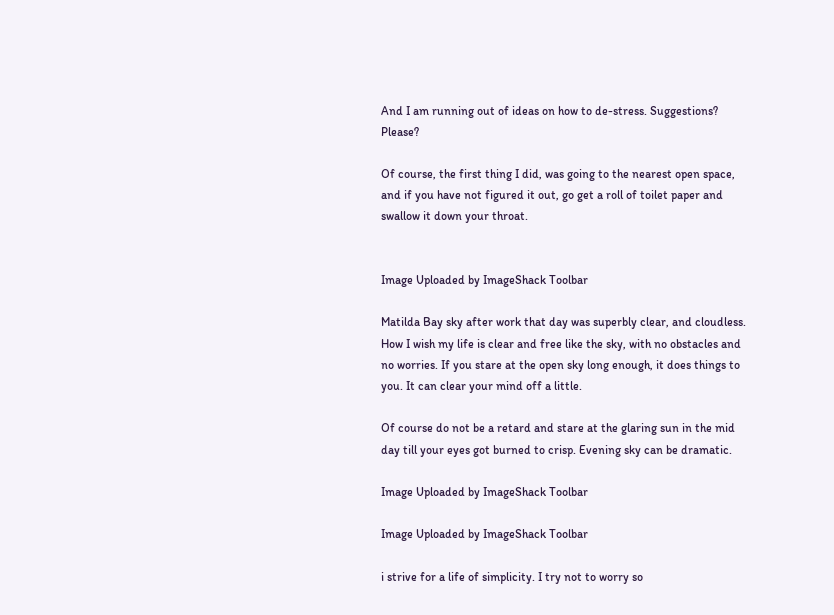And I am running out of ideas on how to de-stress. Suggestions? Please?

Of course, the first thing I did, was going to the nearest open space, and if you have not figured it out, go get a roll of toilet paper and swallow it down your throat.


Image Uploaded by ImageShack Toolbar

Matilda Bay sky after work that day was superbly clear, and cloudless. How I wish my life is clear and free like the sky, with no obstacles and no worries. If you stare at the open sky long enough, it does things to you. It can clear your mind off a little.

Of course do not be a retard and stare at the glaring sun in the mid day till your eyes got burned to crisp. Evening sky can be dramatic.

Image Uploaded by ImageShack Toolbar

Image Uploaded by ImageShack Toolbar

i strive for a life of simplicity. I try not to worry so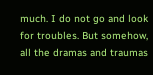much. I do not go and look for troubles. But somehow, all the dramas and traumas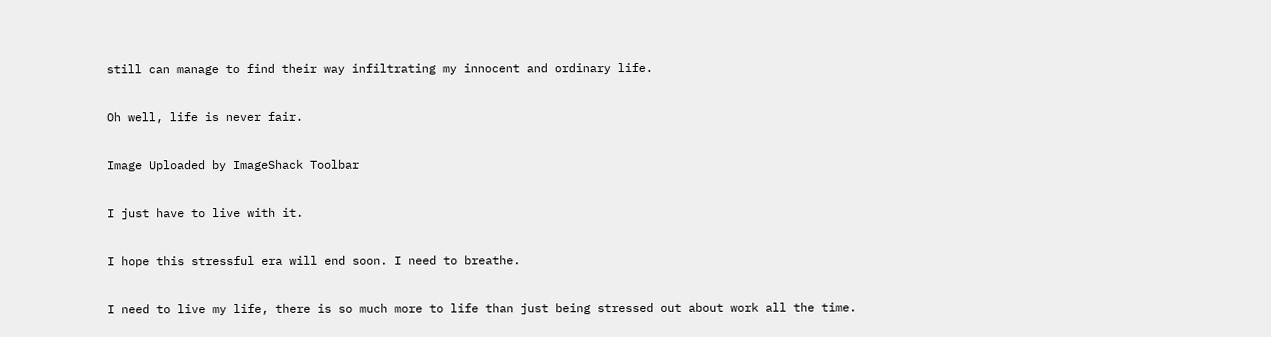still can manage to find their way infiltrating my innocent and ordinary life.

Oh well, life is never fair.

Image Uploaded by ImageShack Toolbar

I just have to live with it.

I hope this stressful era will end soon. I need to breathe.

I need to live my life, there is so much more to life than just being stressed out about work all the time.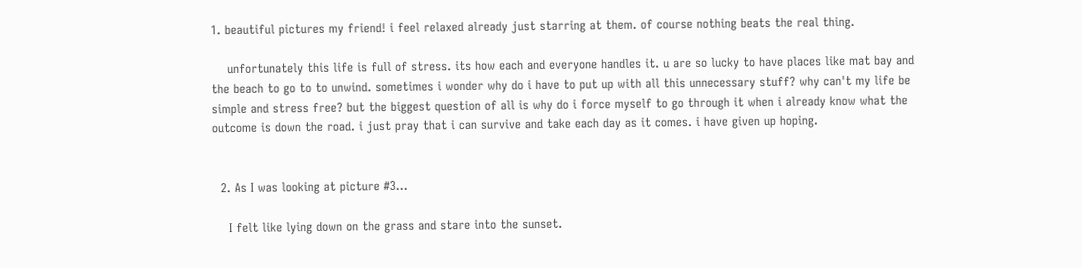1. beautiful pictures my friend! i feel relaxed already just starring at them. of course nothing beats the real thing.

    unfortunately this life is full of stress. its how each and everyone handles it. u are so lucky to have places like mat bay and the beach to go to to unwind. sometimes i wonder why do i have to put up with all this unnecessary stuff? why can't my life be simple and stress free? but the biggest question of all is why do i force myself to go through it when i already know what the outcome is down the road. i just pray that i can survive and take each day as it comes. i have given up hoping.


  2. As I was looking at picture #3...

    I felt like lying down on the grass and stare into the sunset.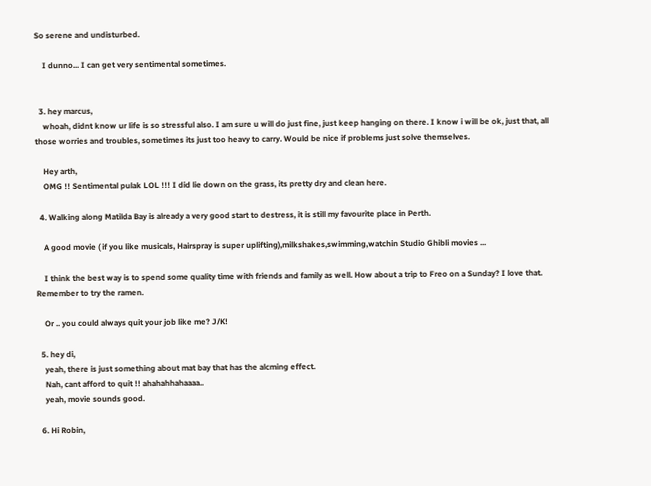So serene and undisturbed.

    I dunno... I can get very sentimental sometimes.


  3. hey marcus,
    whoah, didnt know ur life is so stressful also. I am sure u will do just fine, just keep hanging on there. I know i will be ok, just that, all those worries and troubles, sometimes its just too heavy to carry. Would be nice if problems just solve themselves.

    Hey arth,
    OMG !! Sentimental pulak LOL !!! I did lie down on the grass, its pretty dry and clean here.

  4. Walking along Matilda Bay is already a very good start to destress, it is still my favourite place in Perth.

    A good movie ( if you like musicals, Hairspray is super uplifting),milkshakes,swimming,watchin Studio Ghibli movies ...

    I think the best way is to spend some quality time with friends and family as well. How about a trip to Freo on a Sunday? I love that. Remember to try the ramen.

    Or .. you could always quit your job like me? J/K!

  5. hey di,
    yeah, there is just something about mat bay that has the alcming effect.
    Nah, cant afford to quit !! ahahahhahaaaa..
    yeah, movie sounds good.

  6. Hi Robin,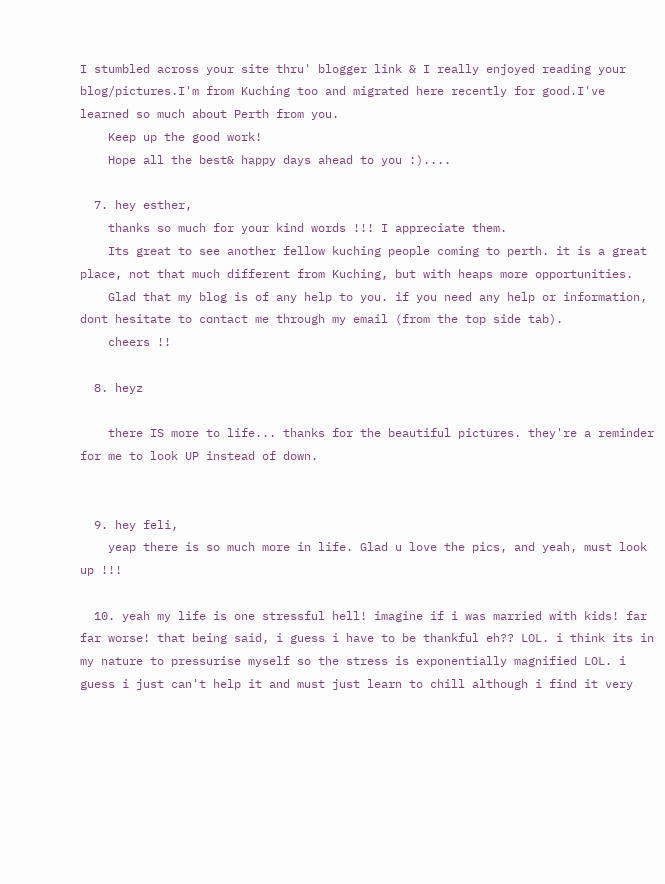I stumbled across your site thru' blogger link & I really enjoyed reading your blog/pictures.I'm from Kuching too and migrated here recently for good.I've learned so much about Perth from you.
    Keep up the good work!
    Hope all the best& happy days ahead to you :)....

  7. hey esther,
    thanks so much for your kind words !!! I appreciate them.
    Its great to see another fellow kuching people coming to perth. it is a great place, not that much different from Kuching, but with heaps more opportunities.
    Glad that my blog is of any help to you. if you need any help or information, dont hesitate to contact me through my email (from the top side tab).
    cheers !!

  8. heyz

    there IS more to life... thanks for the beautiful pictures. they're a reminder for me to look UP instead of down.


  9. hey feli,
    yeap there is so much more in life. Glad u love the pics, and yeah, must look up !!!

  10. yeah my life is one stressful hell! imagine if i was married with kids! far far worse! that being said, i guess i have to be thankful eh?? LOL. i think its in my nature to pressurise myself so the stress is exponentially magnified LOL. i guess i just can't help it and must just learn to chill although i find it very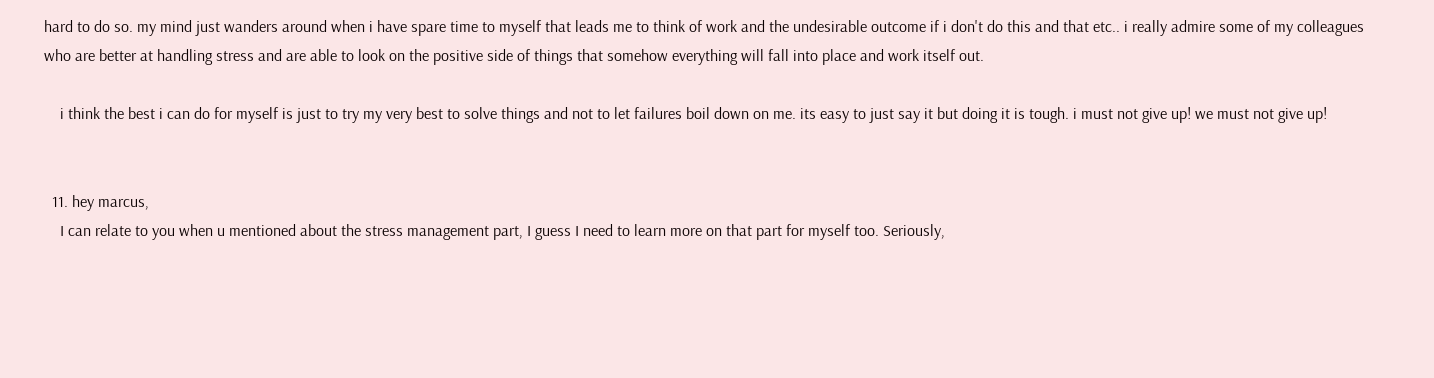hard to do so. my mind just wanders around when i have spare time to myself that leads me to think of work and the undesirable outcome if i don't do this and that etc.. i really admire some of my colleagues who are better at handling stress and are able to look on the positive side of things that somehow everything will fall into place and work itself out.

    i think the best i can do for myself is just to try my very best to solve things and not to let failures boil down on me. its easy to just say it but doing it is tough. i must not give up! we must not give up!


  11. hey marcus,
    I can relate to you when u mentioned about the stress management part, I guess I need to learn more on that part for myself too. Seriously,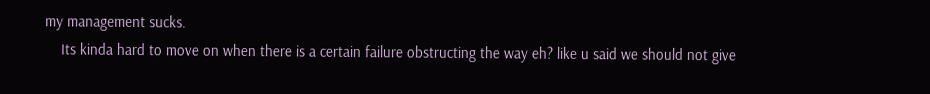my management sucks.
    Its kinda hard to move on when there is a certain failure obstructing the way eh? like u said we should not give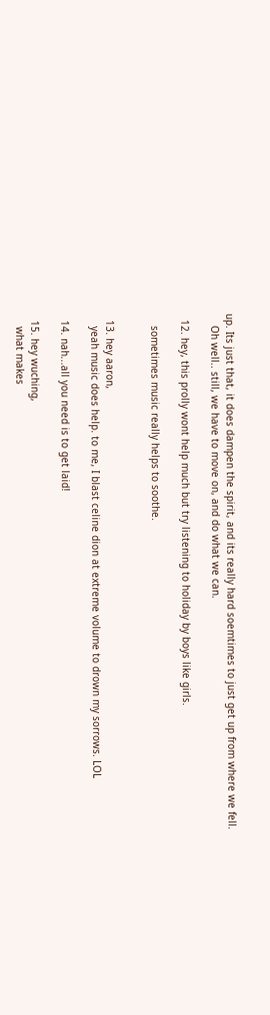up. Its just that, it does dampen the spirit, and its really hard soemtimes to just get up from where we fell.
    Oh well.. still, we have to move on, and do what we can.

  12. hey, this prolly wont help much but try listening to holiday by boys like girls.

    sometimes music really helps to soothe.


  13. hey aaron,
    yeah music does help. to me, I blast celine dion at extreme volume to drown my sorrows. LOL

  14. nah...all you need is to get laid!

  15. hey wuching,
    what makes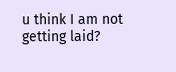u think I am not getting laid?